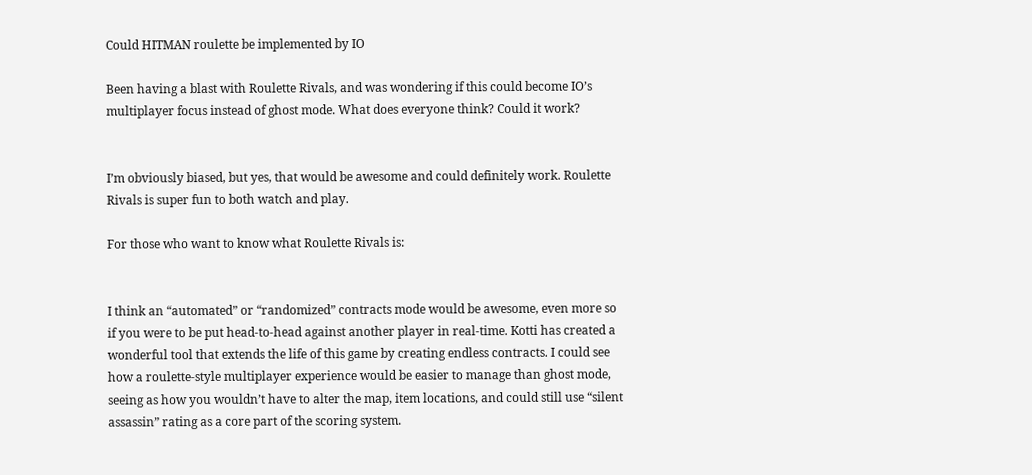Could HITMAN roulette be implemented by IO

Been having a blast with Roulette Rivals, and was wondering if this could become IO’s multiplayer focus instead of ghost mode. What does everyone think? Could it work?


I’m obviously biased, but yes, that would be awesome and could definitely work. Roulette Rivals is super fun to both watch and play.

For those who want to know what Roulette Rivals is:


I think an “automated” or “randomized” contracts mode would be awesome, even more so if you were to be put head-to-head against another player in real-time. Kotti has created a wonderful tool that extends the life of this game by creating endless contracts. I could see how a roulette-style multiplayer experience would be easier to manage than ghost mode, seeing as how you wouldn’t have to alter the map, item locations, and could still use “silent assassin” rating as a core part of the scoring system.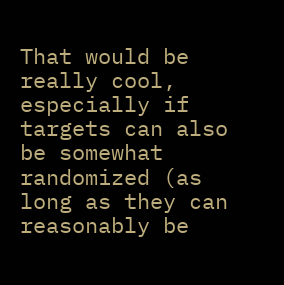That would be really cool, especially if targets can also be somewhat randomized (as long as they can reasonably be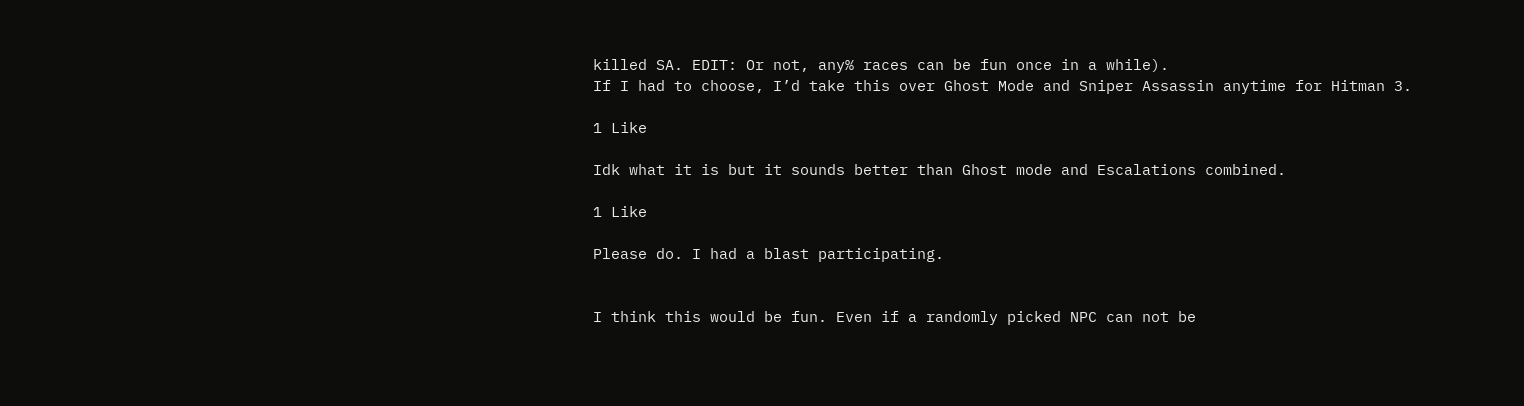killed SA. EDIT: Or not, any% races can be fun once in a while).
If I had to choose, I’d take this over Ghost Mode and Sniper Assassin anytime for Hitman 3.

1 Like

Idk what it is but it sounds better than Ghost mode and Escalations combined.

1 Like

Please do. I had a blast participating.


I think this would be fun. Even if a randomly picked NPC can not be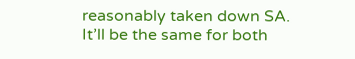reasonably taken down SA. It’ll be the same for both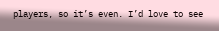players, so it’s even. I’d love to see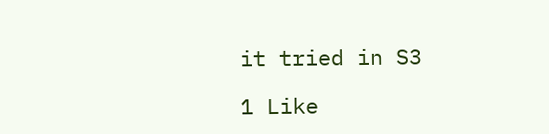it tried in S3

1 Like